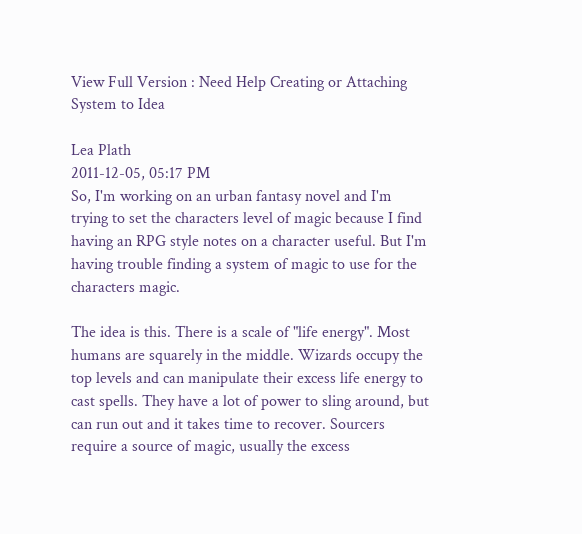View Full Version : Need Help Creating or Attaching System to Idea

Lea Plath
2011-12-05, 05:17 PM
So, I'm working on an urban fantasy novel and I'm trying to set the characters level of magic because I find having an RPG style notes on a character useful. But I'm having trouble finding a system of magic to use for the characters magic.

The idea is this. There is a scale of "life energy". Most humans are squarely in the middle. Wizards occupy the top levels and can manipulate their excess life energy to cast spells. They have a lot of power to sling around, but can run out and it takes time to recover. Sourcers require a source of magic, usually the excess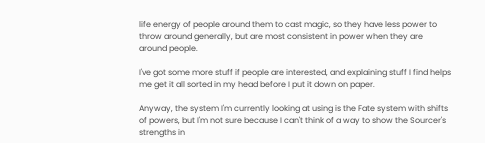life energy of people around them to cast magic, so they have less power to throw around generally, but are most consistent in power when they are around people.

I've got some more stuff if people are interested, and explaining stuff I find helps me get it all sorted in my head before I put it down on paper.

Anyway, the system I'm currently looking at using is the Fate system with shifts of powers, but I'm not sure because I can't think of a way to show the Sourcer's strengths in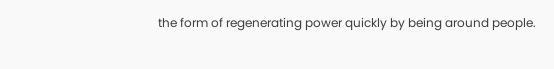the form of regenerating power quickly by being around people.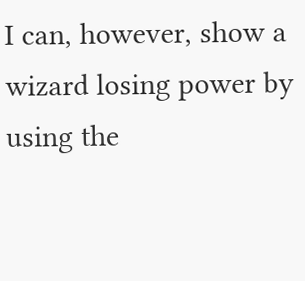I can, however, show a wizard losing power by using the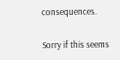consequences.

Sorry if this seems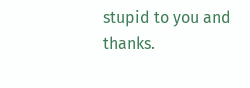stupid to you and thanks.